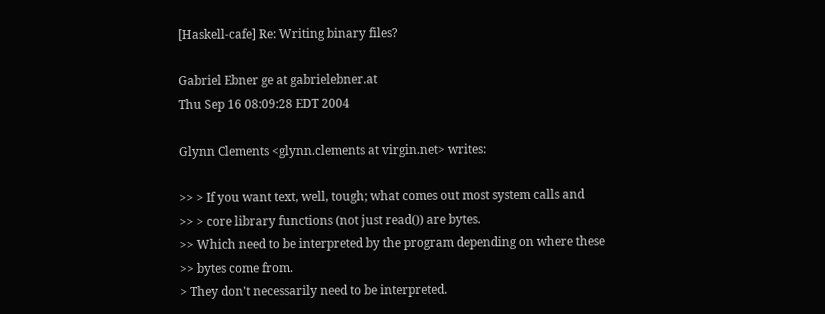[Haskell-cafe] Re: Writing binary files?

Gabriel Ebner ge at gabrielebner.at
Thu Sep 16 08:09:28 EDT 2004

Glynn Clements <glynn.clements at virgin.net> writes:

>> > If you want text, well, tough; what comes out most system calls and
>> > core library functions (not just read()) are bytes.
>> Which need to be interpreted by the program depending on where these
>> bytes come from.
> They don't necessarily need to be interpreted.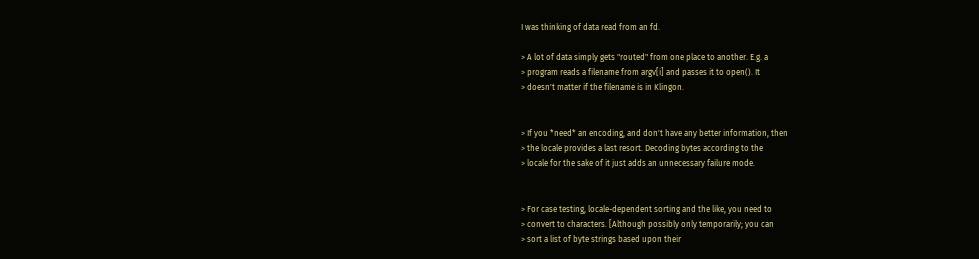I was thinking of data read from an fd.

> A lot of data simply gets "routed" from one place to another. E.g. a
> program reads a filename from argv[i] and passes it to open(). It
> doesn't matter if the filename is in Klingon.


> If you *need* an encoding, and don't have any better information, then
> the locale provides a last resort. Decoding bytes according to the
> locale for the sake of it just adds an unnecessary failure mode.


> For case testing, locale-dependent sorting and the like, you need to
> convert to characters. [Although possibly only temporarily; you can
> sort a list of byte strings based upon their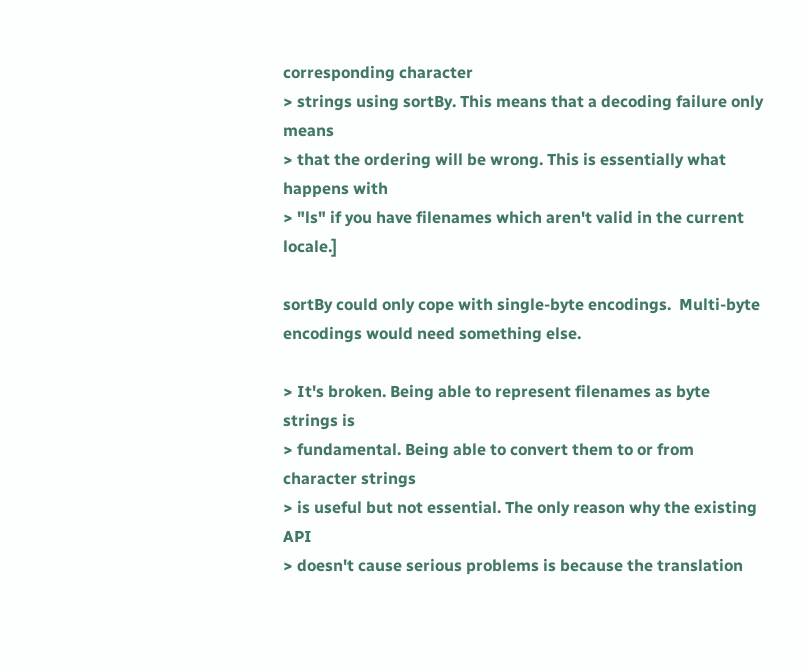corresponding character
> strings using sortBy. This means that a decoding failure only means
> that the ordering will be wrong. This is essentially what happens with
> "ls" if you have filenames which aren't valid in the current locale.]

sortBy could only cope with single-byte encodings.  Multi-byte
encodings would need something else.

> It's broken. Being able to represent filenames as byte strings is
> fundamental. Being able to convert them to or from character strings
> is useful but not essential. The only reason why the existing API
> doesn't cause serious problems is because the translation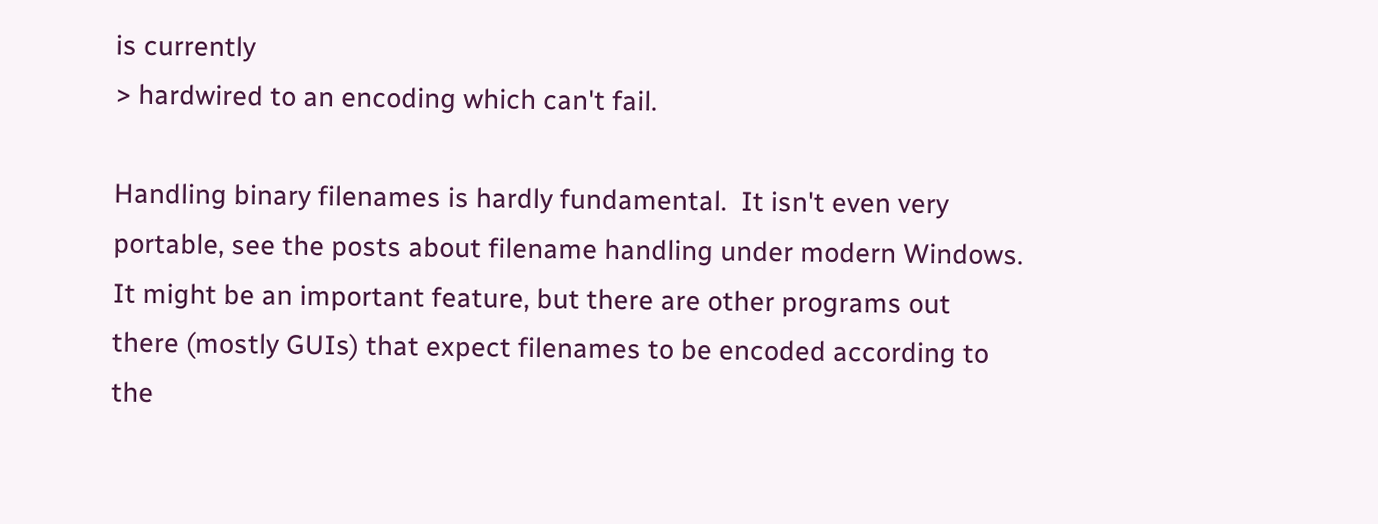is currently
> hardwired to an encoding which can't fail.

Handling binary filenames is hardly fundamental.  It isn't even very
portable, see the posts about filename handling under modern Windows.
It might be an important feature, but there are other programs out
there (mostly GUIs) that expect filenames to be encoded according to
the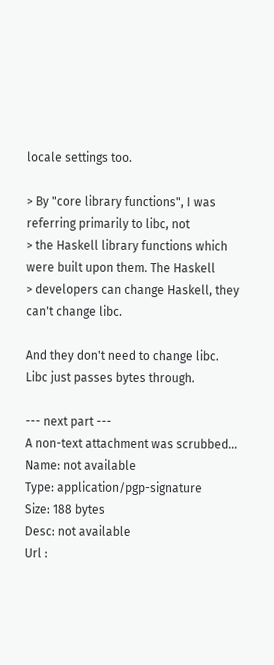locale settings too.

> By "core library functions", I was referring primarily to libc, not
> the Haskell library functions which were built upon them. The Haskell
> developers can change Haskell, they can't change libc.

And they don't need to change libc.  Libc just passes bytes through.

--- next part ---
A non-text attachment was scrubbed...
Name: not available
Type: application/pgp-signature
Size: 188 bytes
Desc: not available
Url :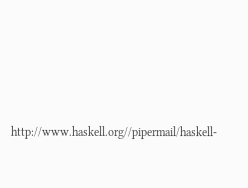http://www.haskell.org//pipermail/haskell-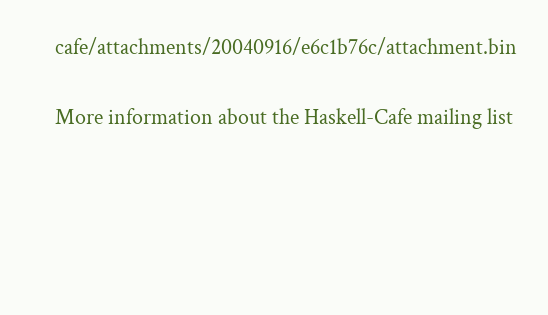cafe/attachments/20040916/e6c1b76c/attachment.bin

More information about the Haskell-Cafe mailing list